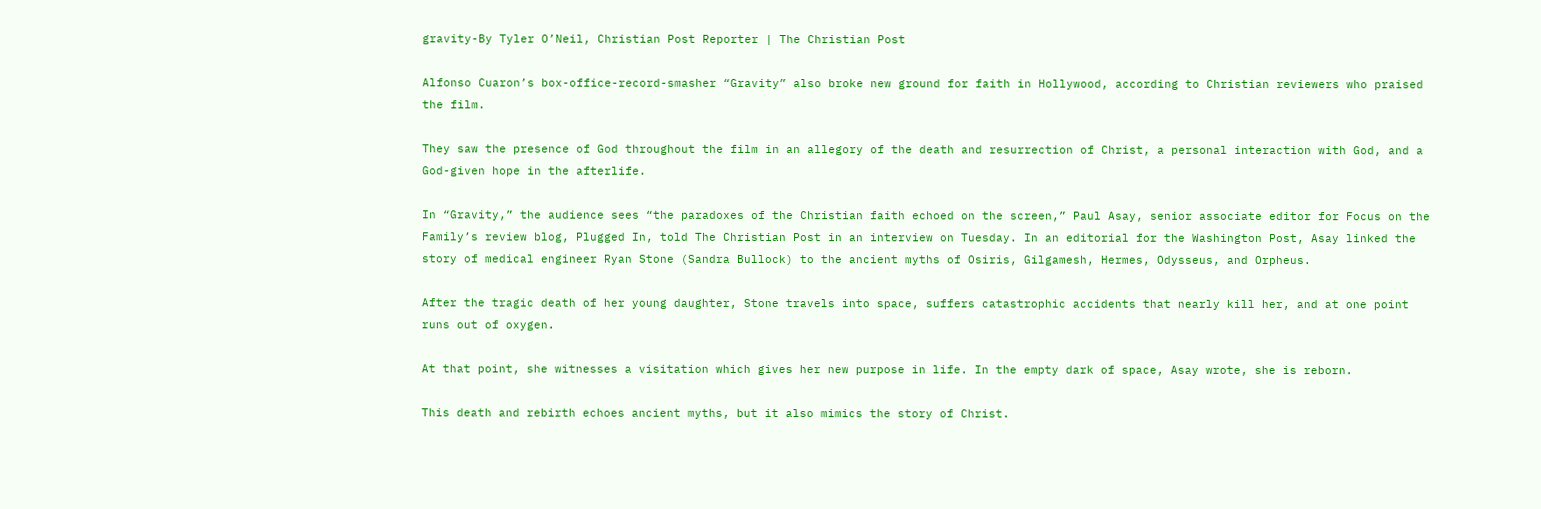gravity-By Tyler O’Neil, Christian Post Reporter | The Christian Post

Alfonso Cuaron’s box-office-record-smasher “Gravity” also broke new ground for faith in Hollywood, according to Christian reviewers who praised the film.

They saw the presence of God throughout the film in an allegory of the death and resurrection of Christ, a personal interaction with God, and a God-given hope in the afterlife.

In “Gravity,” the audience sees “the paradoxes of the Christian faith echoed on the screen,” Paul Asay, senior associate editor for Focus on the Family’s review blog, Plugged In, told The Christian Post in an interview on Tuesday. In an editorial for the Washington Post, Asay linked the story of medical engineer Ryan Stone (Sandra Bullock) to the ancient myths of Osiris, Gilgamesh, Hermes, Odysseus, and Orpheus.

After the tragic death of her young daughter, Stone travels into space, suffers catastrophic accidents that nearly kill her, and at one point runs out of oxygen.

At that point, she witnesses a visitation which gives her new purpose in life. In the empty dark of space, Asay wrote, she is reborn.

This death and rebirth echoes ancient myths, but it also mimics the story of Christ.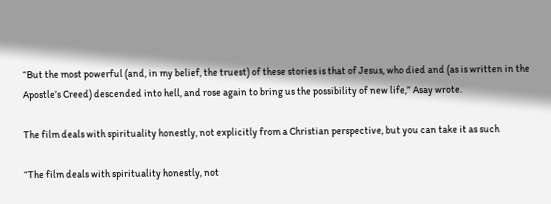“But the most powerful (and, in my belief, the truest) of these stories is that of Jesus, who died and (as is written in the Apostle’s Creed) descended into hell, and rose again to bring us the possibility of new life,” Asay wrote.

The film deals with spirituality honestly, not explicitly from a Christian perspective, but you can take it as such

“The film deals with spirituality honestly, not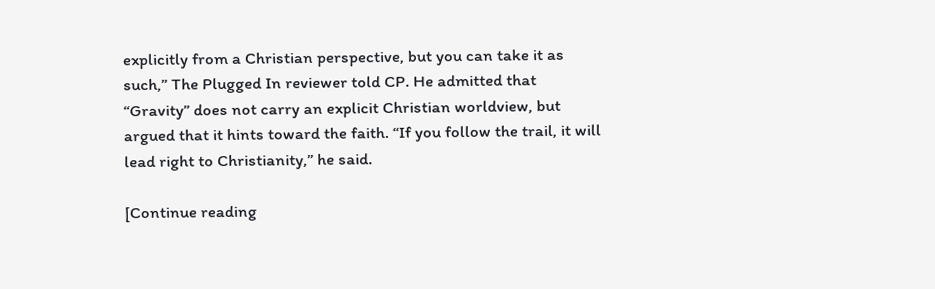explicitly from a Christian perspective, but you can take it as such,” The Plugged In reviewer told CP. He admitted that “Gravity” does not carry an explicit Christian worldview, but argued that it hints toward the faith. “If you follow the trail, it will lead right to Christianity,” he said.

[Continue reading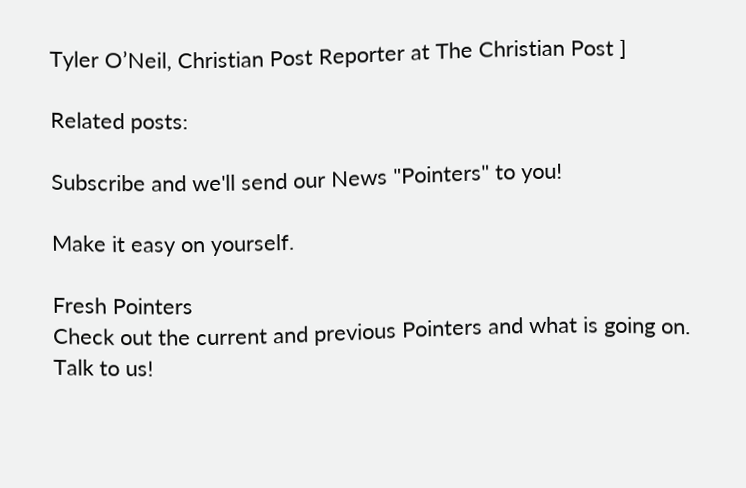Tyler O’Neil, Christian Post Reporter at The Christian Post ]

Related posts:

Subscribe and we'll send our News "Pointers" to you!

Make it easy on yourself.

Fresh Pointers
Check out the current and previous Pointers and what is going on.
Talk to us!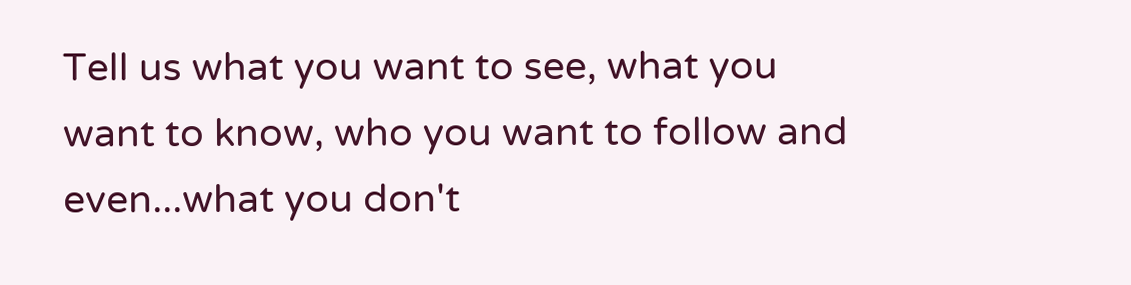Tell us what you want to see, what you want to know, who you want to follow and even...what you don't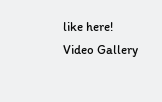like here!
Video Gallery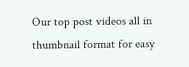Our top post videos all in thumbnail format for easy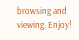browsing and viewing. Enjoy!